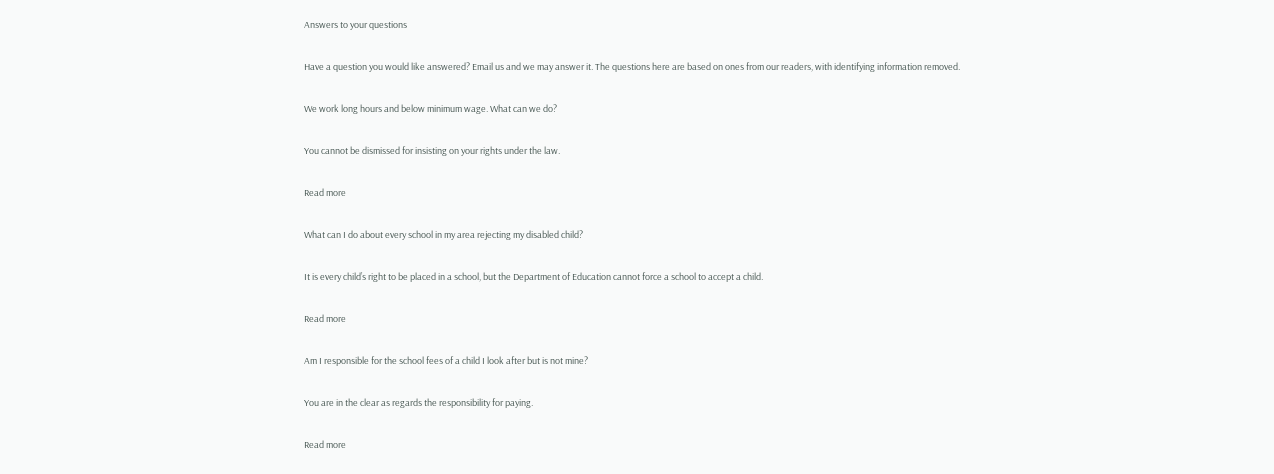Answers to your questions

Have a question you would like answered? Email us and we may answer it. The questions here are based on ones from our readers, with identifying information removed.

We work long hours and below minimum wage. What can we do?

You cannot be dismissed for insisting on your rights under the law.

Read more

What can I do about every school in my area rejecting my disabled child?

It is every child’s right to be placed in a school, but the Department of Education cannot force a school to accept a child.

Read more

Am I responsible for the school fees of a child I look after but is not mine?

You are in the clear as regards the responsibility for paying.

Read more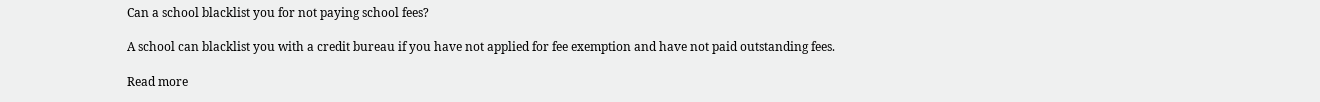Can a school blacklist you for not paying school fees?

A school can blacklist you with a credit bureau if you have not applied for fee exemption and have not paid outstanding fees.

Read more